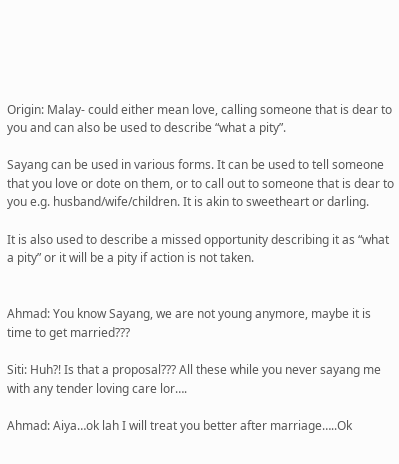Origin: Malay- could either mean love, calling someone that is dear to you and can also be used to describe “what a pity”.

Sayang can be used in various forms. It can be used to tell someone that you love or dote on them, or to call out to someone that is dear to you e.g. husband/wife/children. It is akin to sweetheart or darling.

It is also used to describe a missed opportunity describing it as “what a pity” or it will be a pity if action is not taken.


Ahmad: You know Sayang, we are not young anymore, maybe it is time to get married???

Siti: Huh?! Is that a proposal??? All these while you never sayang me with any tender loving care lor….

Ahmad: Aiya…ok lah I will treat you better after marriage…..Ok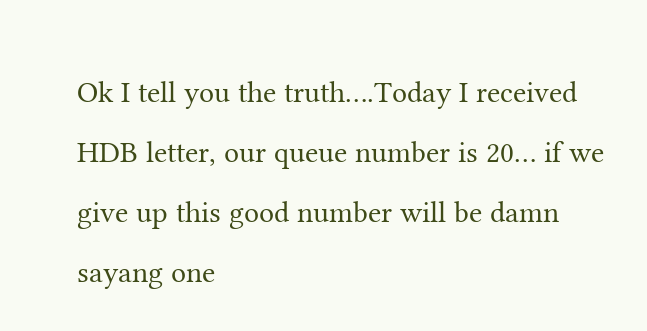Ok I tell you the truth….Today I received HDB letter, our queue number is 20… if we give up this good number will be damn sayang one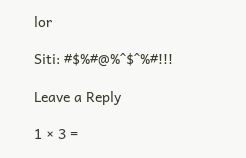lor

Siti: #$%#@%^$^%#!!!

Leave a Reply

1 × 3 =